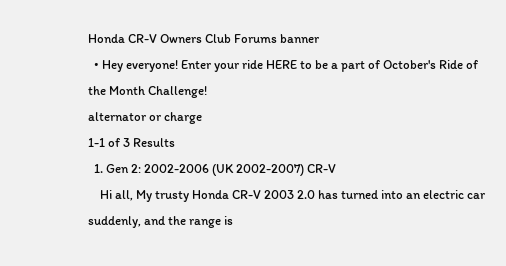Honda CR-V Owners Club Forums banner
  • Hey everyone! Enter your ride HERE to be a part of October's Ride of the Month Challenge!
alternator or charge
1-1 of 3 Results
  1. Gen 2: 2002-2006 (UK 2002-2007) CR-V
    Hi all, My trusty Honda CR-V 2003 2.0 has turned into an electric car suddenly, and the range is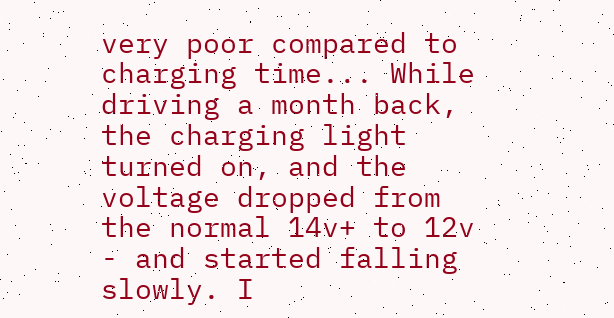very poor compared to charging time... While driving a month back, the charging light turned on, and the voltage dropped from the normal 14v+ to 12v - and started falling slowly. I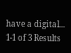have a digital...
1-1 of 3 Results